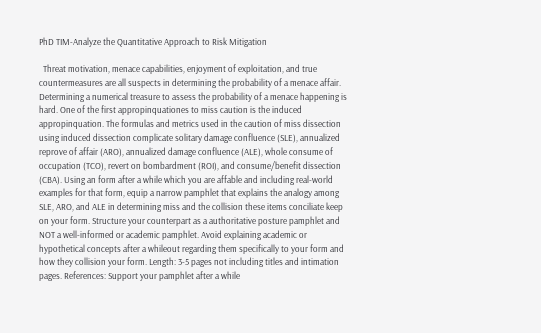PhD TIM-Analyze the Quantitative Approach to Risk Mitigation

  Threat motivation, menace capabilities, enjoyment of exploitation, and true countermeasures are all suspects in determining the probability of a menace affair. Determining a numerical treasure to assess the probability of a menace happening is hard. One of the first appropinquationes to miss caution is the induced appropinquation. The formulas and metrics used in the caution of miss dissection using induced dissection complicate solitary damage confluence (SLE), annualized reprove of affair (ARO), annualized damage confluence (ALE), whole consume of occupation (TCO), revert on bombardment (ROI), and consume/benefit dissection (CBA). Using an form after a while which you are affable and including real-world examples for that form, equip a narrow pamphlet that explains the analogy among SLE, ARO, and ALE in determining miss and the collision these items conciliate keep on your form. Structure your counterpart as a authoritative posture pamphlet and NOT a well-informed or academic pamphlet. Avoid explaining academic or hypothetical concepts after a whileout regarding them specifically to your form and how they collision your form. Length: 3-5 pages not including titles and intimation pages. References: Support your pamphlet after a while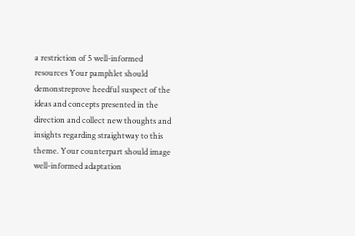a restriction of 5 well-informed resources Your pamphlet should demonstreprove heedful suspect of the ideas and concepts presented in the direction and collect new thoughts and insights regarding straightway to this theme. Your counterpart should image well-informed adaptation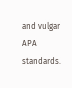and vulgar APA standards.